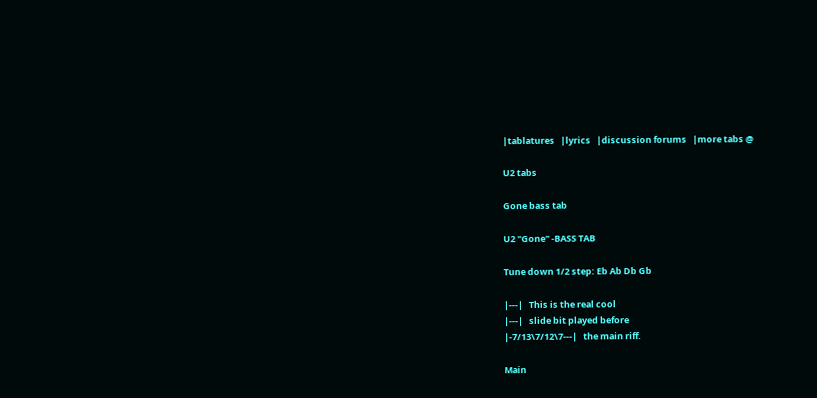|tablatures   |lyrics   |discussion forums   |more tabs @

U2 tabs

Gone bass tab

U2 "Gone" -BASS TAB

Tune down 1/2 step: Eb Ab Db Gb

|---|   This is the real cool
|---|   slide bit played before
|-7/13\7/12\7---|   the main riff.

Main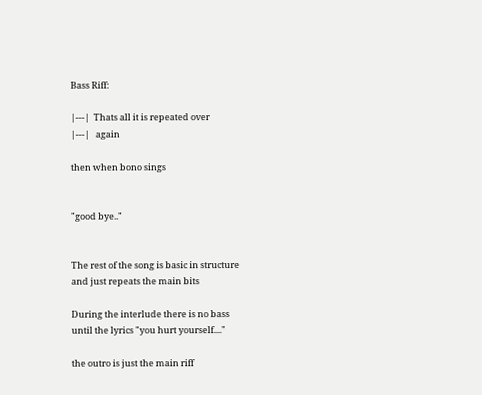Bass Riff:

|---|  Thats all it is repeated over
|---|   again

then when bono sings


"good bye.."


The rest of the song is basic in structure
and just repeats the main bits

During the interlude there is no bass
until the lyrics "you hurt yourself...."

the outro is just the main riff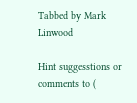Tabbed by Mark Linwood

Hint suggesstions or comments to (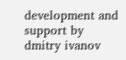development and support by
dmitry ivanov